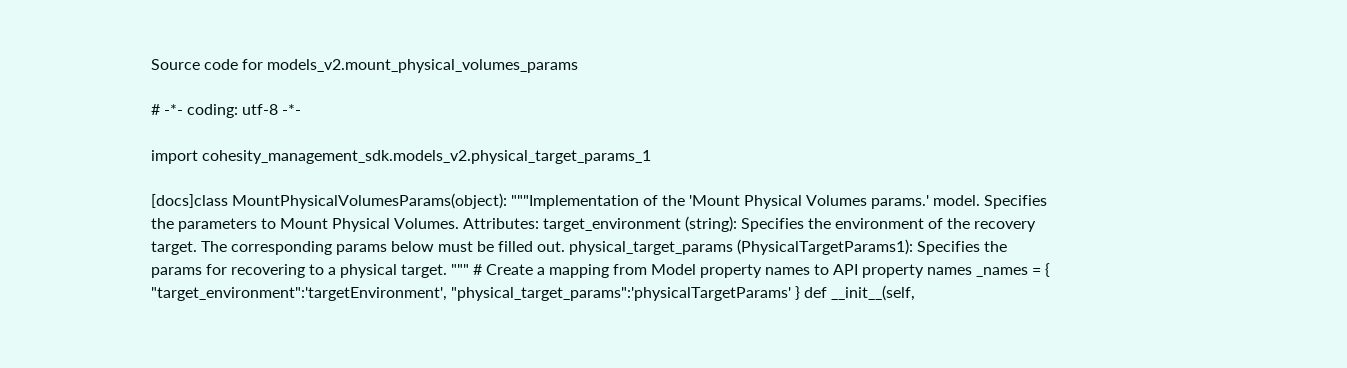Source code for models_v2.mount_physical_volumes_params

# -*- coding: utf-8 -*-

import cohesity_management_sdk.models_v2.physical_target_params_1

[docs]class MountPhysicalVolumesParams(object): """Implementation of the 'Mount Physical Volumes params.' model. Specifies the parameters to Mount Physical Volumes. Attributes: target_environment (string): Specifies the environment of the recovery target. The corresponding params below must be filled out. physical_target_params (PhysicalTargetParams1): Specifies the params for recovering to a physical target. """ # Create a mapping from Model property names to API property names _names = { "target_environment":'targetEnvironment', "physical_target_params":'physicalTargetParams' } def __init__(self,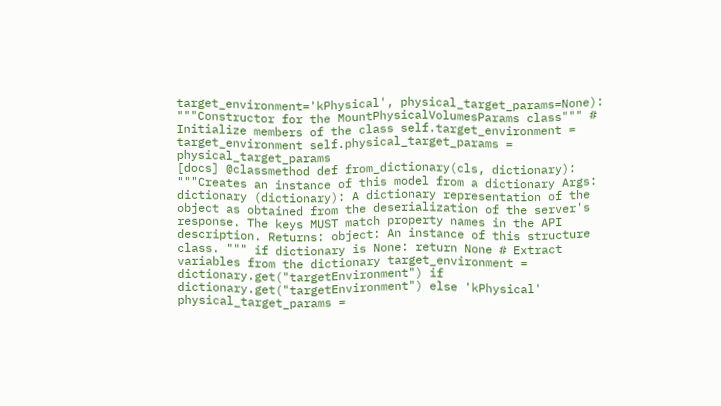target_environment='kPhysical', physical_target_params=None): """Constructor for the MountPhysicalVolumesParams class""" # Initialize members of the class self.target_environment = target_environment self.physical_target_params = physical_target_params
[docs] @classmethod def from_dictionary(cls, dictionary): """Creates an instance of this model from a dictionary Args: dictionary (dictionary): A dictionary representation of the object as obtained from the deserialization of the server's response. The keys MUST match property names in the API description. Returns: object: An instance of this structure class. """ if dictionary is None: return None # Extract variables from the dictionary target_environment = dictionary.get("targetEnvironment") if dictionary.get("targetEnvironment") else 'kPhysical' physical_target_params =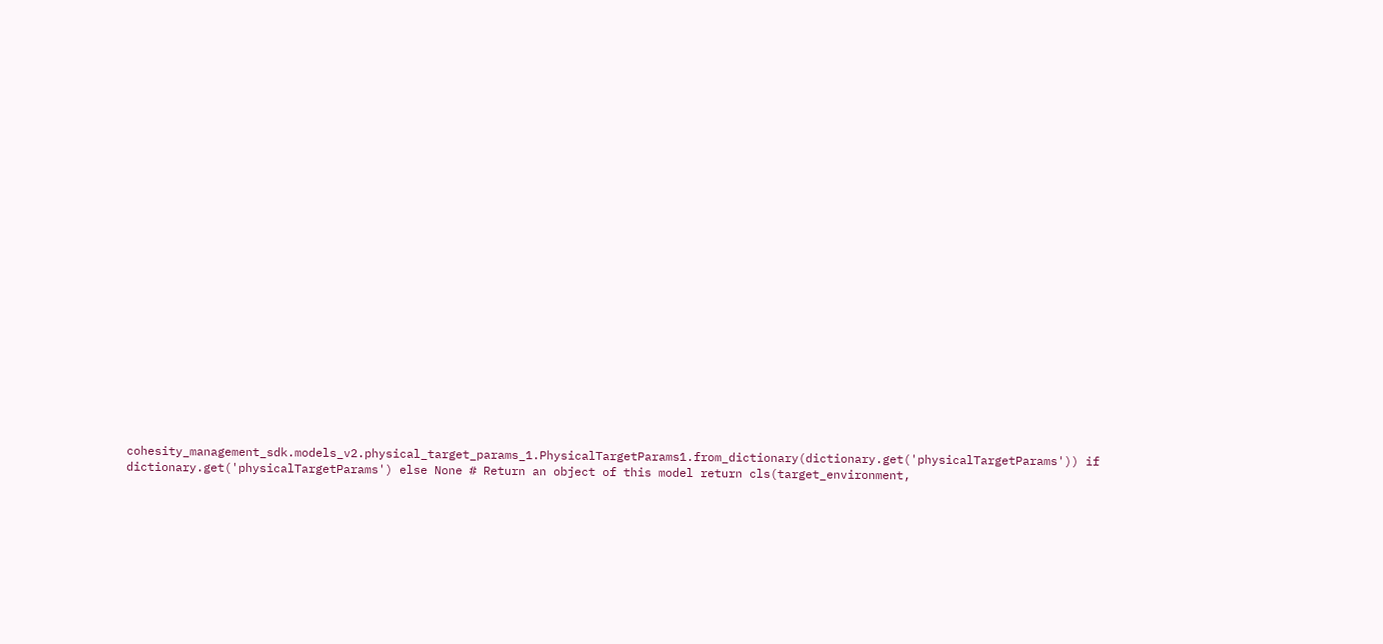cohesity_management_sdk.models_v2.physical_target_params_1.PhysicalTargetParams1.from_dictionary(dictionary.get('physicalTargetParams')) if dictionary.get('physicalTargetParams') else None # Return an object of this model return cls(target_environment,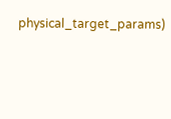physical_target_params)